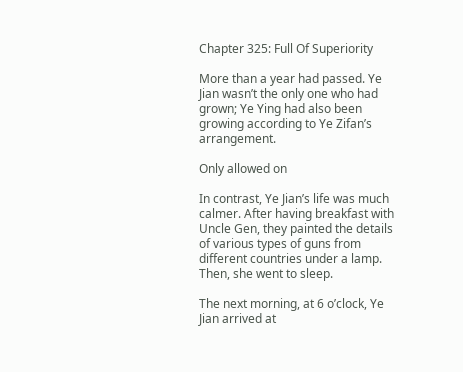Chapter 325: Full Of Superiority

More than a year had passed. Ye Jian wasn’t the only one who had grown; Ye Ying had also been growing according to Ye Zifan’s arrangement.

Only allowed on

In contrast, Ye Jian’s life was much calmer. After having breakfast with Uncle Gen, they painted the details of various types of guns from different countries under a lamp. Then, she went to sleep.

The next morning, at 6 o’clock, Ye Jian arrived at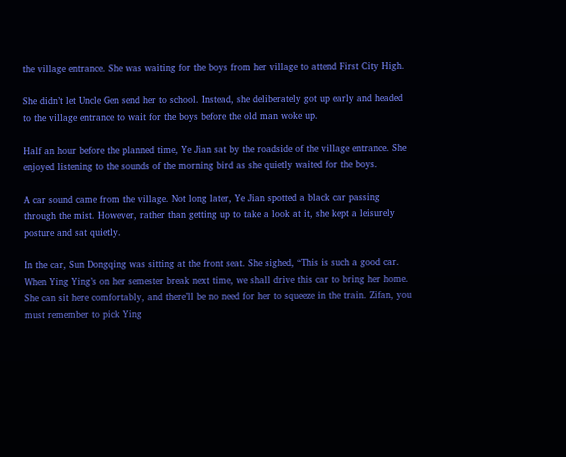the village entrance. She was waiting for the boys from her village to attend First City High.

She didn’t let Uncle Gen send her to school. Instead, she deliberately got up early and headed to the village entrance to wait for the boys before the old man woke up.

Half an hour before the planned time, Ye Jian sat by the roadside of the village entrance. She enjoyed listening to the sounds of the morning bird as she quietly waited for the boys.

A car sound came from the village. Not long later, Ye Jian spotted a black car passing through the mist. However, rather than getting up to take a look at it, she kept a leisurely posture and sat quietly.

In the car, Sun Dongqing was sitting at the front seat. She sighed, “This is such a good car. When Ying Ying’s on her semester break next time, we shall drive this car to bring her home. She can sit here comfortably, and there’ll be no need for her to squeeze in the train. Zifan, you must remember to pick Ying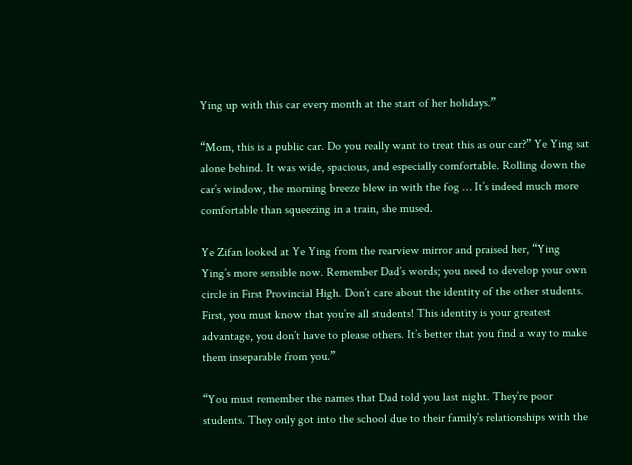Ying up with this car every month at the start of her holidays.”

“Mom, this is a public car. Do you really want to treat this as our car?” Ye Ying sat alone behind. It was wide, spacious, and especially comfortable. Rolling down the car’s window, the morning breeze blew in with the fog … It’s indeed much more comfortable than squeezing in a train, she mused.

Ye Zifan looked at Ye Ying from the rearview mirror and praised her, “Ying Ying’s more sensible now. Remember Dad’s words; you need to develop your own circle in First Provincial High. Don’t care about the identity of the other students. First, you must know that you’re all students! This identity is your greatest advantage, you don’t have to please others. It’s better that you find a way to make them inseparable from you.”

“You must remember the names that Dad told you last night. They’re poor students. They only got into the school due to their family’s relationships with the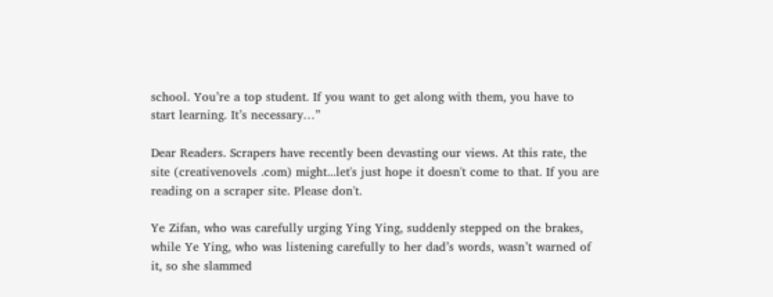school. You’re a top student. If you want to get along with them, you have to start learning. It’s necessary…”

Dear Readers. Scrapers have recently been devasting our views. At this rate, the site (creativenovels .com) might...let's just hope it doesn't come to that. If you are reading on a scraper site. Please don't.

Ye Zifan, who was carefully urging Ying Ying, suddenly stepped on the brakes, while Ye Ying, who was listening carefully to her dad’s words, wasn’t warned of it, so she slammed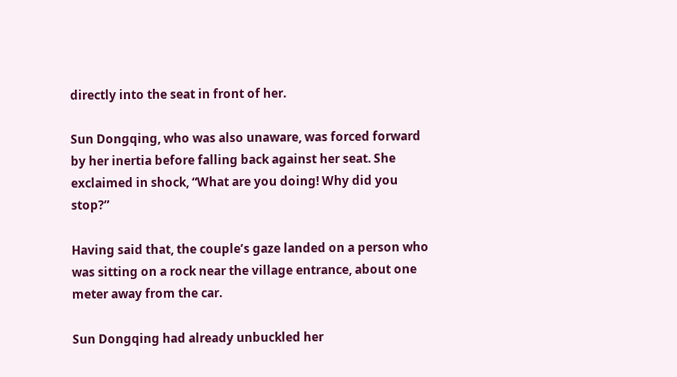directly into the seat in front of her.

Sun Dongqing, who was also unaware, was forced forward by her inertia before falling back against her seat. She exclaimed in shock, “What are you doing! Why did you stop?”

Having said that, the couple’s gaze landed on a person who was sitting on a rock near the village entrance, about one meter away from the car.

Sun Dongqing had already unbuckled her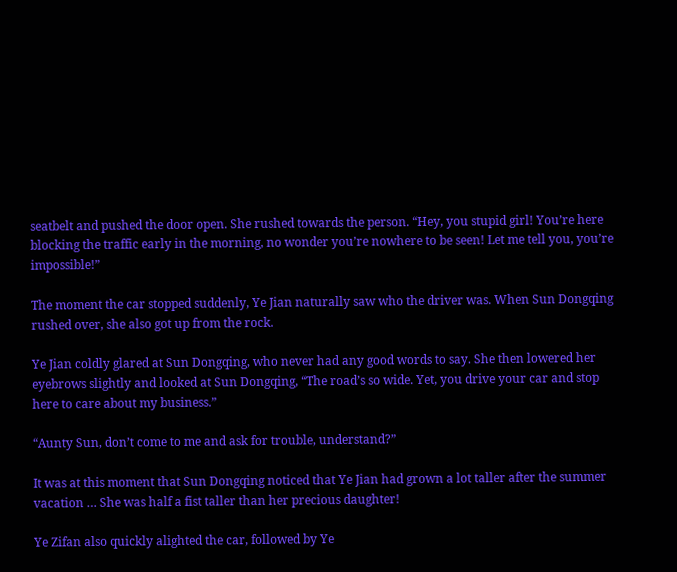seatbelt and pushed the door open. She rushed towards the person. “Hey, you stupid girl! You’re here blocking the traffic early in the morning, no wonder you’re nowhere to be seen! Let me tell you, you’re impossible!”

The moment the car stopped suddenly, Ye Jian naturally saw who the driver was. When Sun Dongqing rushed over, she also got up from the rock.

Ye Jian coldly glared at Sun Dongqing, who never had any good words to say. She then lowered her eyebrows slightly and looked at Sun Dongqing, “The road’s so wide. Yet, you drive your car and stop here to care about my business.”

“Aunty Sun, don’t come to me and ask for trouble, understand?”

It was at this moment that Sun Dongqing noticed that Ye Jian had grown a lot taller after the summer vacation … She was half a fist taller than her precious daughter!

Ye Zifan also quickly alighted the car, followed by Ye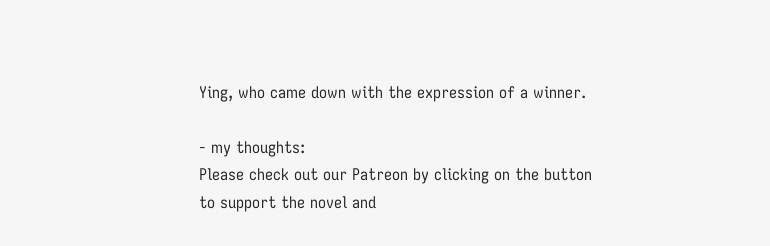Ying, who came down with the expression of a winner.

- my thoughts:
Please check out our Patreon by clicking on the button to support the novel and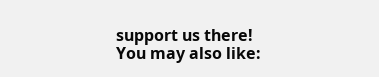support us there!
You may also like: